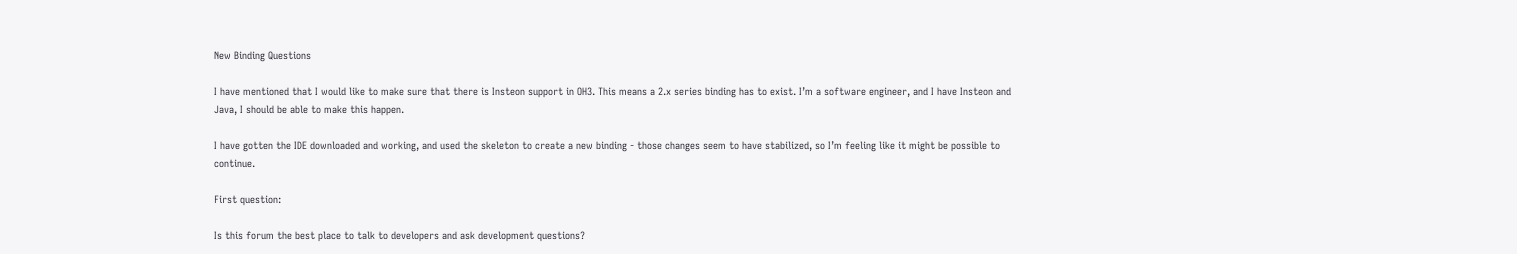New Binding Questions

I have mentioned that I would like to make sure that there is Insteon support in OH3. This means a 2.x series binding has to exist. I’m a software engineer, and I have Insteon and Java, I should be able to make this happen.

I have gotten the IDE downloaded and working, and used the skeleton to create a new binding - those changes seem to have stabilized, so I’m feeling like it might be possible to continue.

First question:

Is this forum the best place to talk to developers and ask development questions?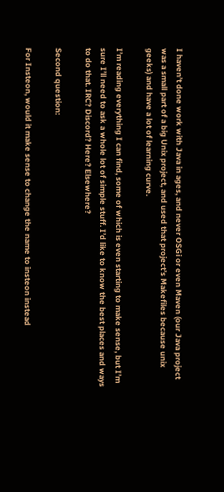I haven’t done work with Java in ages, and never OSGi or even Maven (our Java project was a small part of a big Unix project, and used that project’s Makefiles because unix geeks) and have a lot of learning curve.

I’m reading everything I can find, some of which is even starting to make sense, but I’m sure I’ll need to ask a whole lot of simple stuff. I’d like to know the best places and ways to do that. IRC? Discord? Here? Elsewhere?

Second question:

For Insteon, would it make sense to change the name to insteon instead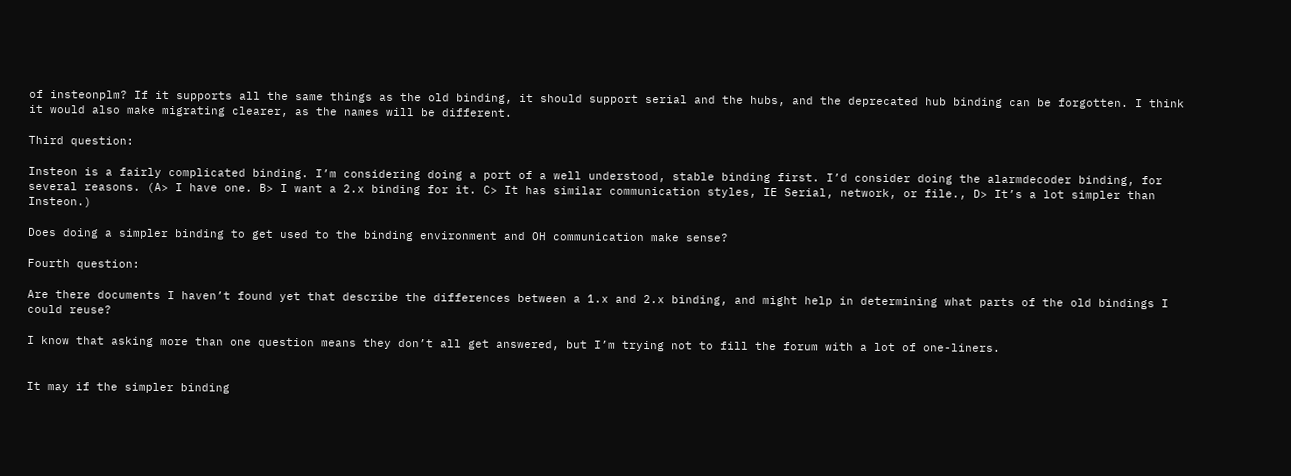of insteonplm? If it supports all the same things as the old binding, it should support serial and the hubs, and the deprecated hub binding can be forgotten. I think it would also make migrating clearer, as the names will be different.

Third question:

Insteon is a fairly complicated binding. I’m considering doing a port of a well understood, stable binding first. I’d consider doing the alarmdecoder binding, for several reasons. (A> I have one. B> I want a 2.x binding for it. C> It has similar communication styles, IE Serial, network, or file., D> It’s a lot simpler than Insteon.)

Does doing a simpler binding to get used to the binding environment and OH communication make sense?

Fourth question:

Are there documents I haven’t found yet that describe the differences between a 1.x and 2.x binding, and might help in determining what parts of the old bindings I could reuse?

I know that asking more than one question means they don’t all get answered, but I’m trying not to fill the forum with a lot of one-liners.


It may if the simpler binding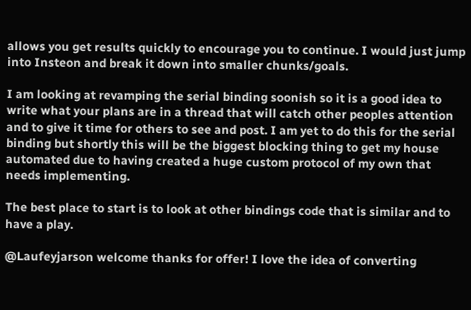allows you get results quickly to encourage you to continue. I would just jump into Insteon and break it down into smaller chunks/goals.

I am looking at revamping the serial binding soonish so it is a good idea to write what your plans are in a thread that will catch other peoples attention and to give it time for others to see and post. I am yet to do this for the serial binding but shortly this will be the biggest blocking thing to get my house automated due to having created a huge custom protocol of my own that needs implementing.

The best place to start is to look at other bindings code that is similar and to have a play.

@Laufeyjarson welcome thanks for offer! I love the idea of converting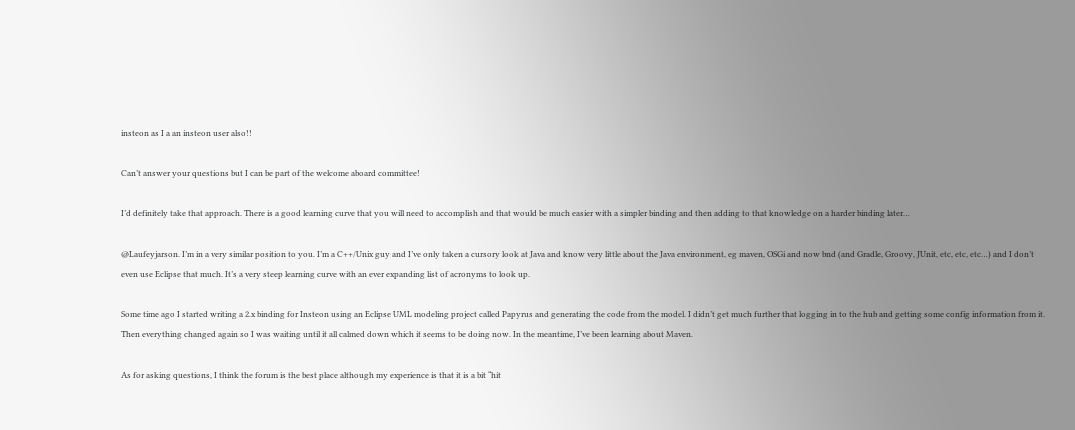insteon as I a an insteon user also!!

Can’t answer your questions but I can be part of the welcome aboard committee!

I’d definitely take that approach. There is a good learning curve that you will need to accomplish and that would be much easier with a simpler binding and then adding to that knowledge on a harder binding later…

@Laufeyjarson. I’m in a very similar position to you. I’m a C++/Unix guy and I’ve only taken a cursory look at Java and know very little about the Java environment, eg maven, OSGi and now bnd (and Gradle, Groovy, JUnit, etc, etc, etc…) and I don’t even use Eclipse that much. It’s a very steep learning curve with an ever expanding list of acronyms to look up.

Some time ago I started writing a 2.x binding for Insteon using an Eclipse UML modeling project called Papyrus and generating the code from the model. I didn’t get much further that logging in to the hub and getting some config information from it. Then everything changed again so I was waiting until it all calmed down which it seems to be doing now. In the meantime, I’ve been learning about Maven.

As for asking questions, I think the forum is the best place although my experience is that it is a bit “hit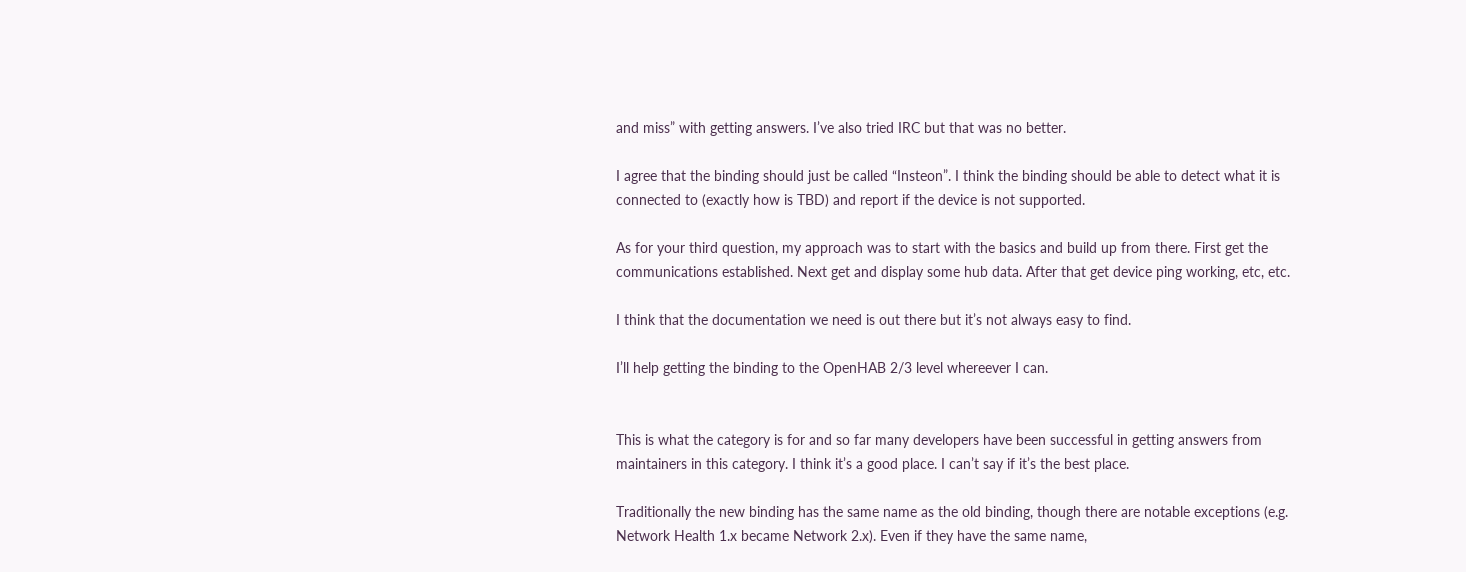and miss” with getting answers. I’ve also tried IRC but that was no better.

I agree that the binding should just be called “Insteon”. I think the binding should be able to detect what it is connected to (exactly how is TBD) and report if the device is not supported.

As for your third question, my approach was to start with the basics and build up from there. First get the communications established. Next get and display some hub data. After that get device ping working, etc, etc.

I think that the documentation we need is out there but it’s not always easy to find.

I’ll help getting the binding to the OpenHAB 2/3 level whereever I can.


This is what the category is for and so far many developers have been successful in getting answers from maintainers in this category. I think it’s a good place. I can’t say if it’s the best place.

Traditionally the new binding has the same name as the old binding, though there are notable exceptions (e.g. Network Health 1.x became Network 2.x). Even if they have the same name,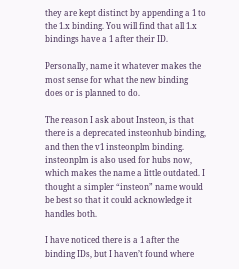they are kept distinct by appending a 1 to the 1.x binding. You will find that all 1.x bindings have a 1 after their ID.

Personally, name it whatever makes the most sense for what the new binding does or is planned to do.

The reason I ask about Insteon, is that there is a deprecated insteonhub binding, and then the v1 insteonplm binding. insteonplm is also used for hubs now, which makes the name a little outdated. I thought a simpler “insteon” name would be best so that it could acknowledge it handles both.

I have noticed there is a 1 after the binding IDs, but I haven’t found where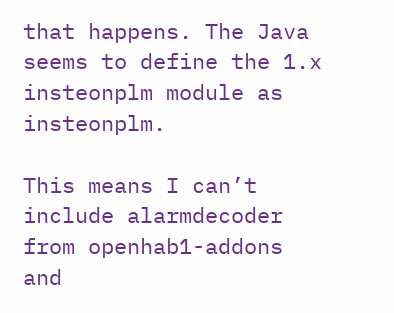that happens. The Java seems to define the 1.x insteonplm module as insteonplm.

This means I can’t include alarmdecoder from openhab1-addons and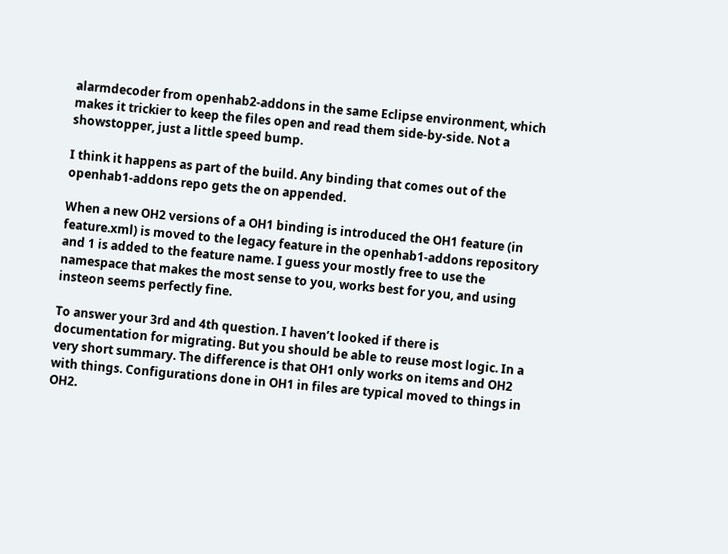alarmdecoder from openhab2-addons in the same Eclipse environment, which makes it trickier to keep the files open and read them side-by-side. Not a showstopper, just a little speed bump.

I think it happens as part of the build. Any binding that comes out of the openhab1-addons repo gets the on appended.

When a new OH2 versions of a OH1 binding is introduced the OH1 feature (in feature.xml) is moved to the legacy feature in the openhab1-addons repository and 1 is added to the feature name. I guess your mostly free to use the namespace that makes the most sense to you, works best for you, and using insteon seems perfectly fine.

To answer your 3rd and 4th question. I haven’t looked if there is documentation for migrating. But you should be able to reuse most logic. In a very short summary. The difference is that OH1 only works on items and OH2 with things. Configurations done in OH1 in files are typical moved to things in OH2.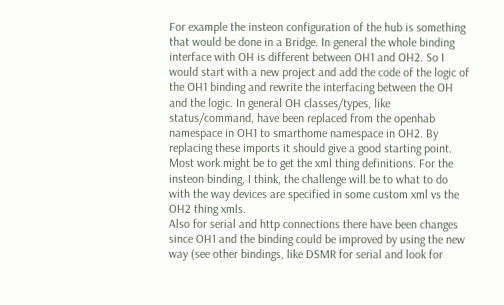For example the insteon configuration of the hub is something that would be done in a Bridge. In general the whole binding interface with OH is different between OH1 and OH2. So I would start with a new project and add the code of the logic of the OH1 binding and rewrite the interfacing between the OH and the logic. In general OH classes/types, like status/command, have been replaced from the openhab namespace in OH1 to smarthome namespace in OH2. By replacing these imports it should give a good starting point. Most work might be to get the xml thing definitions. For the insteon binding, I think, the challenge will be to what to do with the way devices are specified in some custom xml vs the OH2 thing xmls.
Also for serial and http connections there have been changes since OH1 and the binding could be improved by using the new way (see other bindings, like DSMR for serial and look for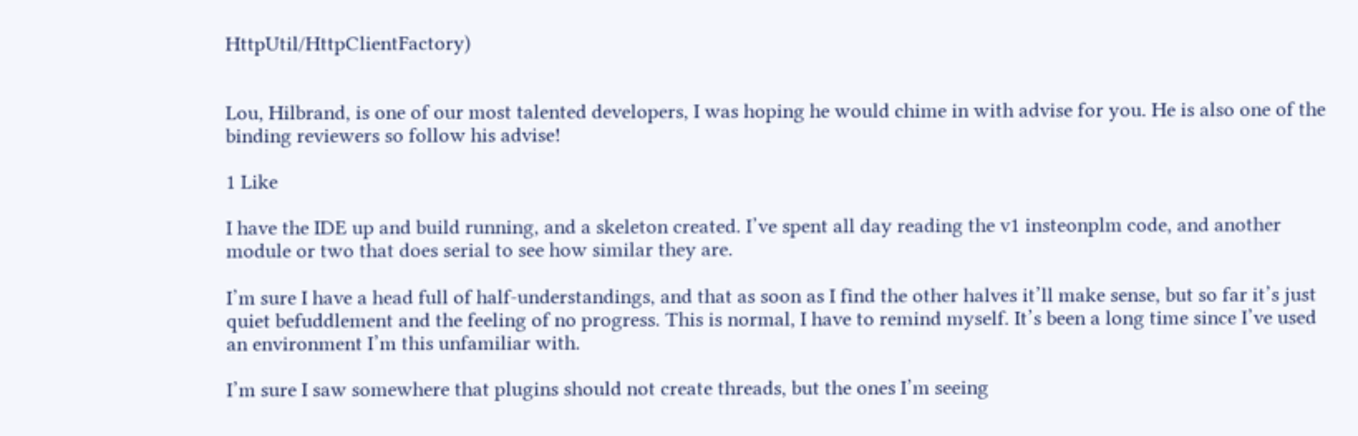HttpUtil/HttpClientFactory)


Lou, Hilbrand, is one of our most talented developers, I was hoping he would chime in with advise for you. He is also one of the binding reviewers so follow his advise!

1 Like

I have the IDE up and build running, and a skeleton created. I’ve spent all day reading the v1 insteonplm code, and another module or two that does serial to see how similar they are.

I’m sure I have a head full of half-understandings, and that as soon as I find the other halves it’ll make sense, but so far it’s just quiet befuddlement and the feeling of no progress. This is normal, I have to remind myself. It’s been a long time since I’ve used an environment I’m this unfamiliar with.

I’m sure I saw somewhere that plugins should not create threads, but the ones I’m seeing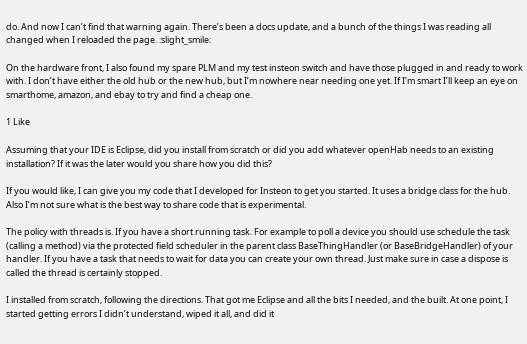do. And now I can’t find that warning again. There’s been a docs update, and a bunch of the things I was reading all changed when I reloaded the page. :slight_smile:

On the hardware front, I also found my spare PLM and my test insteon switch and have those plugged in and ready to work with. I don’t have either the old hub or the new hub, but I’m nowhere near needing one yet. If I’m smart I’ll keep an eye on smarthome, amazon, and ebay to try and find a cheap one.

1 Like

Assuming that your IDE is Eclipse, did you install from scratch or did you add whatever openHab needs to an existing installation? If it was the later would you share how you did this?

If you would like, I can give you my code that I developed for Insteon to get you started. It uses a bridge class for the hub. Also I’m not sure what is the best way to share code that is experimental.

The policy with threads is. If you have a short running task. For example to poll a device you should use schedule the task (calling a method) via the protected field scheduler in the parent class BaseThingHandler (or BaseBridgeHandler) of your handler. If you have a task that needs to wait for data you can create your own thread. Just make sure in case a dispose is called the thread is certainly stopped.

I installed from scratch, following the directions. That got me Eclipse and all the bits I needed, and the built. At one point, I started getting errors I didn’t understand, wiped it all, and did it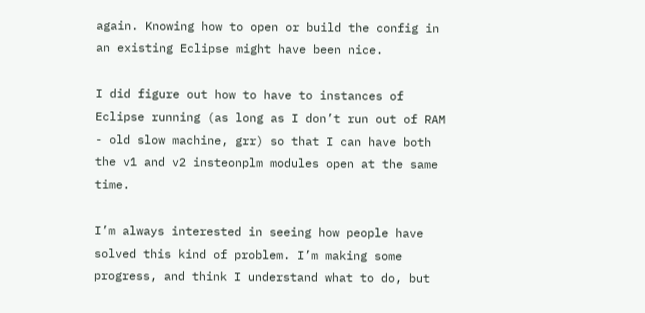again. Knowing how to open or build the config in an existing Eclipse might have been nice.

I did figure out how to have to instances of Eclipse running (as long as I don’t run out of RAM - old slow machine, grr) so that I can have both the v1 and v2 insteonplm modules open at the same time.

I’m always interested in seeing how people have solved this kind of problem. I’m making some progress, and think I understand what to do, but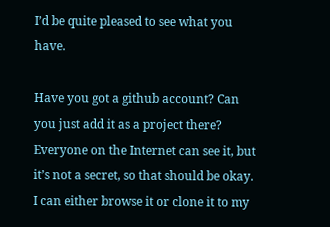I’d be quite pleased to see what you have.

Have you got a github account? Can you just add it as a project there? Everyone on the Internet can see it, but it’s not a secret, so that should be okay. I can either browse it or clone it to my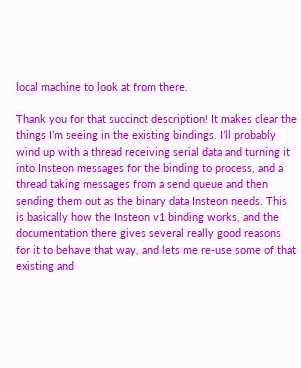local machine to look at from there.

Thank you for that succinct description! It makes clear the things I’m seeing in the existing bindings. I’ll probably wind up with a thread receiving serial data and turning it into Insteon messages for the binding to process, and a thread taking messages from a send queue and then sending them out as the binary data Insteon needs. This is basically how the Insteon v1 binding works, and the documentation there gives several really good reasons for it to behave that way, and lets me re-use some of that existing and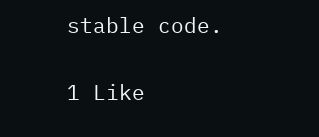stable code.

1 Like